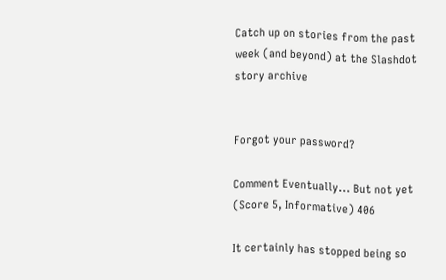Catch up on stories from the past week (and beyond) at the Slashdot story archive


Forgot your password?

Comment Eventually... But not yet (Score 5, Informative) 406

It certainly has stopped being so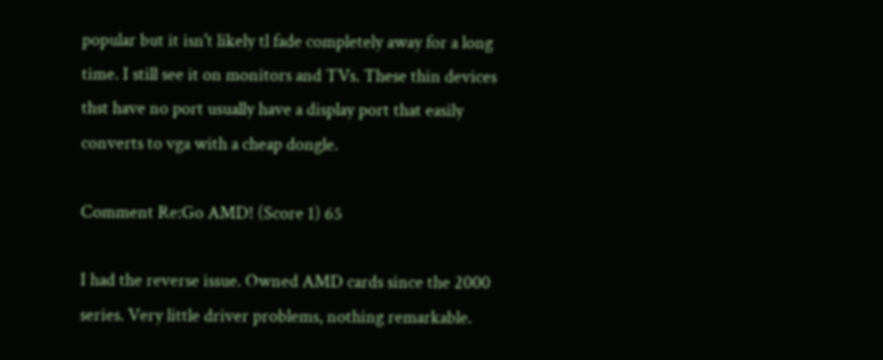popular but it isn't likely tl fade completely away for a long time. I still see it on monitors and TVs. These thin devices thst have no port usually have a display port that easily converts to vga with a cheap dongle.

Comment Re:Go AMD! (Score 1) 65

I had the reverse issue. Owned AMD cards since the 2000 series. Very little driver problems, nothing remarkable.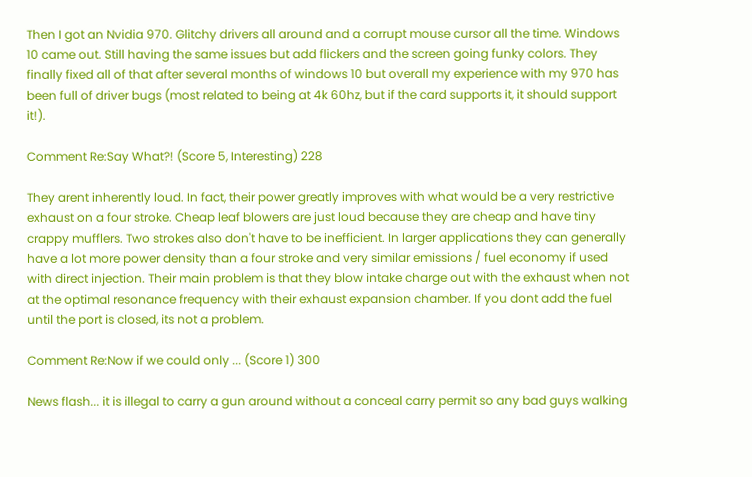Then I got an Nvidia 970. Glitchy drivers all around and a corrupt mouse cursor all the time. Windows 10 came out. Still having the same issues but add flickers and the screen going funky colors. They finally fixed all of that after several months of windows 10 but overall my experience with my 970 has been full of driver bugs (most related to being at 4k 60hz, but if the card supports it, it should support it!).

Comment Re:Say What?! (Score 5, Interesting) 228

They arent inherently loud. In fact, their power greatly improves with what would be a very restrictive exhaust on a four stroke. Cheap leaf blowers are just loud because they are cheap and have tiny crappy mufflers. Two strokes also don't have to be inefficient. In larger applications they can generally have a lot more power density than a four stroke and very similar emissions / fuel economy if used with direct injection. Their main problem is that they blow intake charge out with the exhaust when not at the optimal resonance frequency with their exhaust expansion chamber. If you dont add the fuel until the port is closed, its not a problem.

Comment Re:Now if we could only ... (Score 1) 300

News flash... it is illegal to carry a gun around without a conceal carry permit so any bad guys walking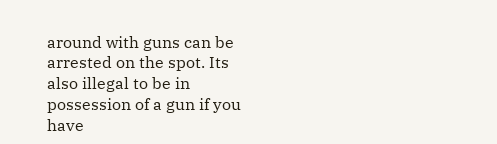around with guns can be arrested on the spot. Its also illegal to be in possession of a gun if you have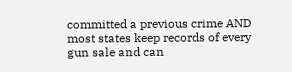committed a previous crime AND most states keep records of every gun sale and can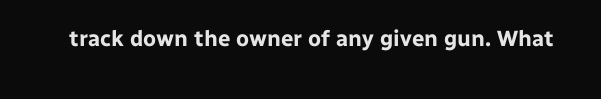track down the owner of any given gun. What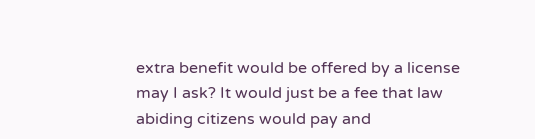extra benefit would be offered by a license may I ask? It would just be a fee that law abiding citizens would pay and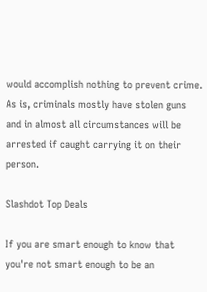would accomplish nothing to prevent crime. As is, criminals mostly have stolen guns and in almost all circumstances will be arrested if caught carrying it on their person.

Slashdot Top Deals

If you are smart enough to know that you're not smart enough to be an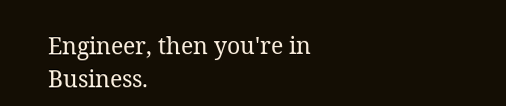Engineer, then you're in Business.